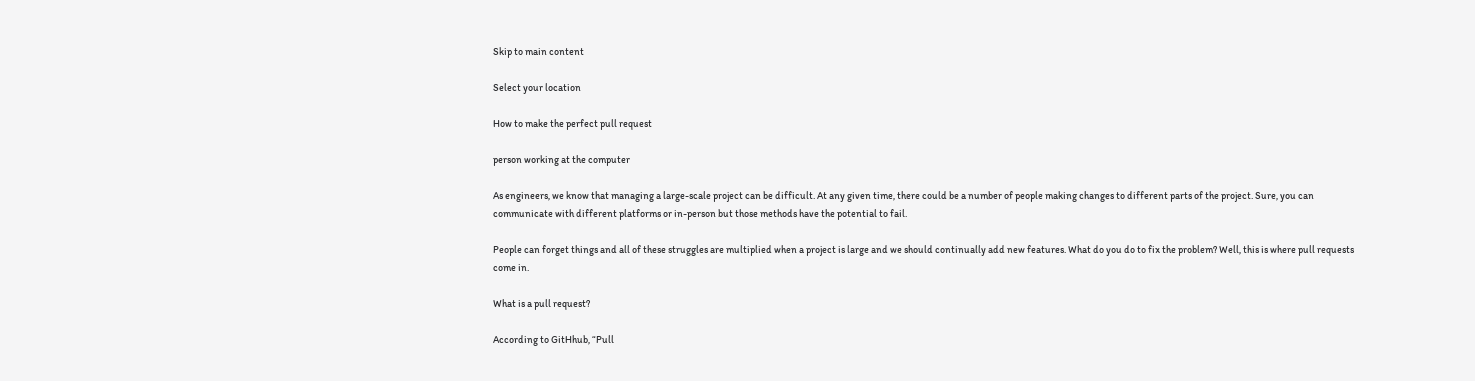Skip to main content

Select your location

How to make the perfect pull request

person working at the computer

As engineers, we know that managing a large-scale project can be difficult. At any given time, there could be a number of people making changes to different parts of the project. Sure, you can communicate with different platforms or in-person but those methods have the potential to fail.

People can forget things and all of these struggles are multiplied when a project is large and we should continually add new features. What do you do to fix the problem? Well, this is where pull requests come in.

What is a pull request?

According to GitHhub, “Pull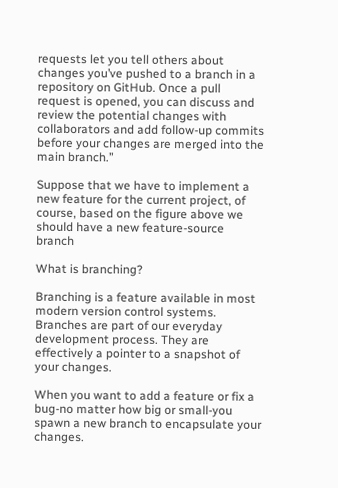requests let you tell others about changes you’ve pushed to a branch in a repository on GitHub. Once a pull request is opened, you can discuss and review the potential changes with collaborators and add follow-up commits before your changes are merged into the main branch.”

Suppose that we have to implement a new feature for the current project, of course, based on the figure above we should have a new feature-source branch

What is branching?

Branching is a feature available in most modern version control systems. Branches are part of our everyday development process. They are effectively a pointer to a snapshot of your changes.

When you want to add a feature or fix a bug-no matter how big or small-you spawn a new branch to encapsulate your changes.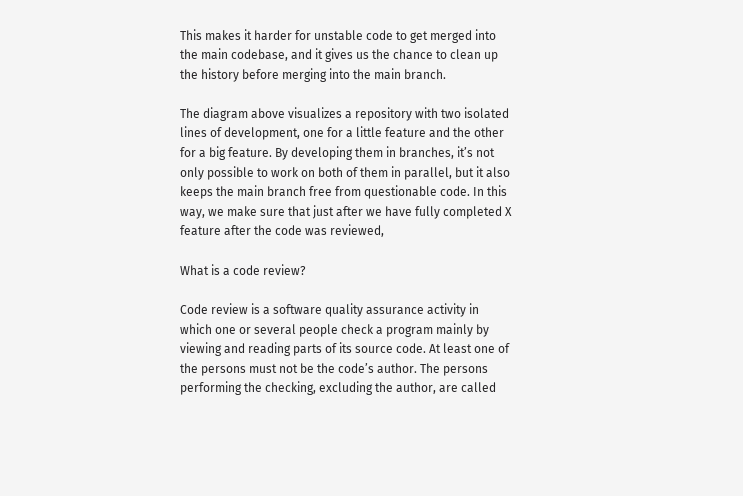This makes it harder for unstable code to get merged into the main codebase, and it gives us the chance to clean up the history before merging into the main branch.

The diagram above visualizes a repository with two isolated lines of development, one for a little feature and the other for a big feature. By developing them in branches, it’s not only possible to work on both of them in parallel, but it also keeps the main branch free from questionable code. In this way, we make sure that just after we have fully completed X feature after the code was reviewed,

What is a code review?

Code review is a software quality assurance activity in which one or several people check a program mainly by viewing and reading parts of its source code. At least one of the persons must not be the code’s author. The persons performing the checking, excluding the author, are called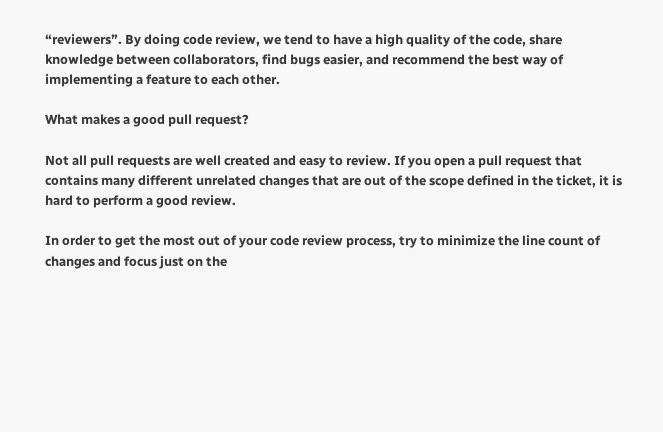“reviewers”. By doing code review, we tend to have a high quality of the code, share knowledge between collaborators, find bugs easier, and recommend the best way of implementing a feature to each other.

What makes a good pull request?

Not all pull requests are well created and easy to review. If you open a pull request that contains many different unrelated changes that are out of the scope defined in the ticket, it is hard to perform a good review.

In order to get the most out of your code review process, try to minimize the line count of changes and focus just on the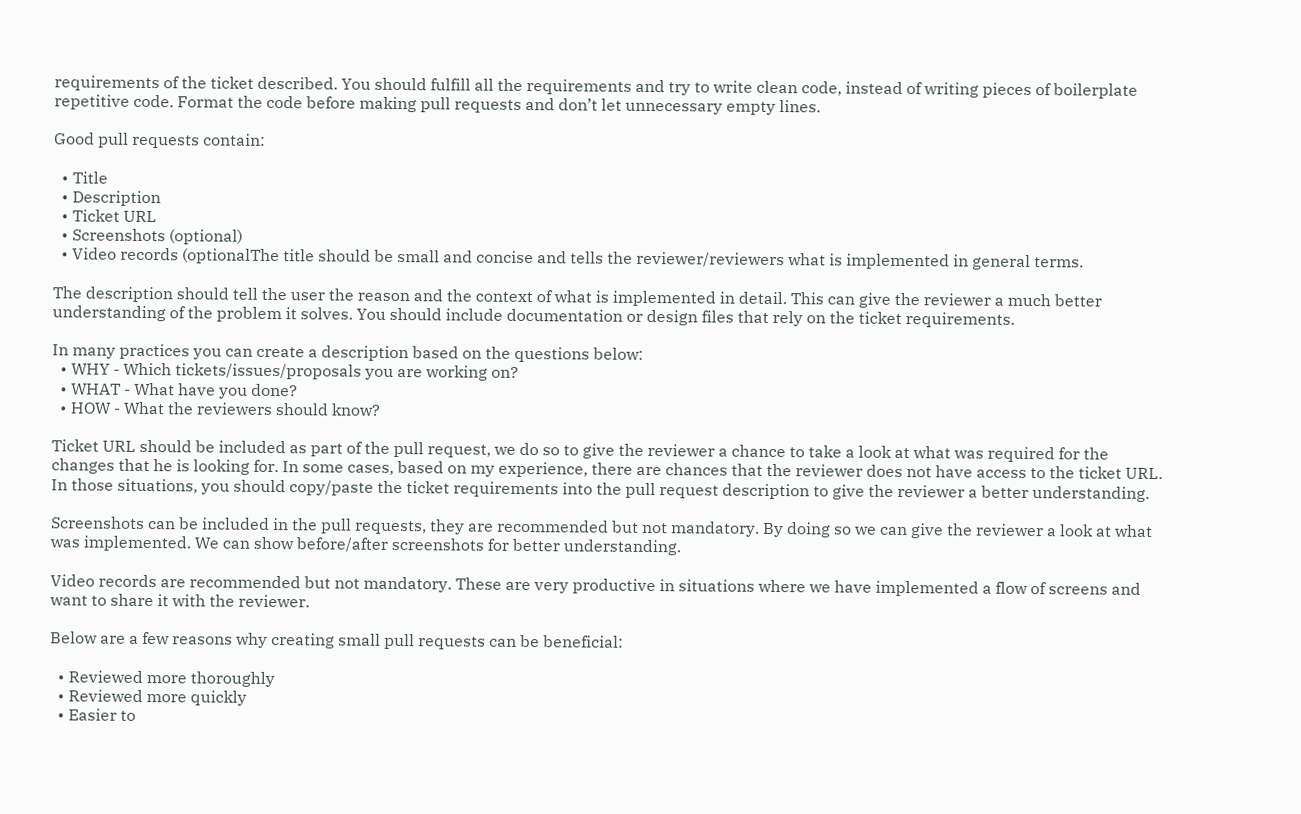requirements of the ticket described. You should fulfill all the requirements and try to write clean code, instead of writing pieces of boilerplate repetitive code. Format the code before making pull requests and don’t let unnecessary empty lines.

Good pull requests contain:

  • Title
  • Description
  • Ticket URL
  • Screenshots (optional)
  • Video records (optionalThe title should be small and concise and tells the reviewer/reviewers what is implemented in general terms.

The description should tell the user the reason and the context of what is implemented in detail. This can give the reviewer a much better understanding of the problem it solves. You should include documentation or design files that rely on the ticket requirements.

In many practices you can create a description based on the questions below:
  • WHY - Which tickets/issues/proposals you are working on?
  • WHAT - What have you done?
  • HOW - What the reviewers should know?

Ticket URL should be included as part of the pull request, we do so to give the reviewer a chance to take a look at what was required for the changes that he is looking for. In some cases, based on my experience, there are chances that the reviewer does not have access to the ticket URL. In those situations, you should copy/paste the ticket requirements into the pull request description to give the reviewer a better understanding.

Screenshots can be included in the pull requests, they are recommended but not mandatory. By doing so we can give the reviewer a look at what was implemented. We can show before/after screenshots for better understanding.

Video records are recommended but not mandatory. These are very productive in situations where we have implemented a flow of screens and want to share it with the reviewer.

Below are a few reasons why creating small pull requests can be beneficial:

  • Reviewed more thoroughly
  • Reviewed more quickly
  • Easier to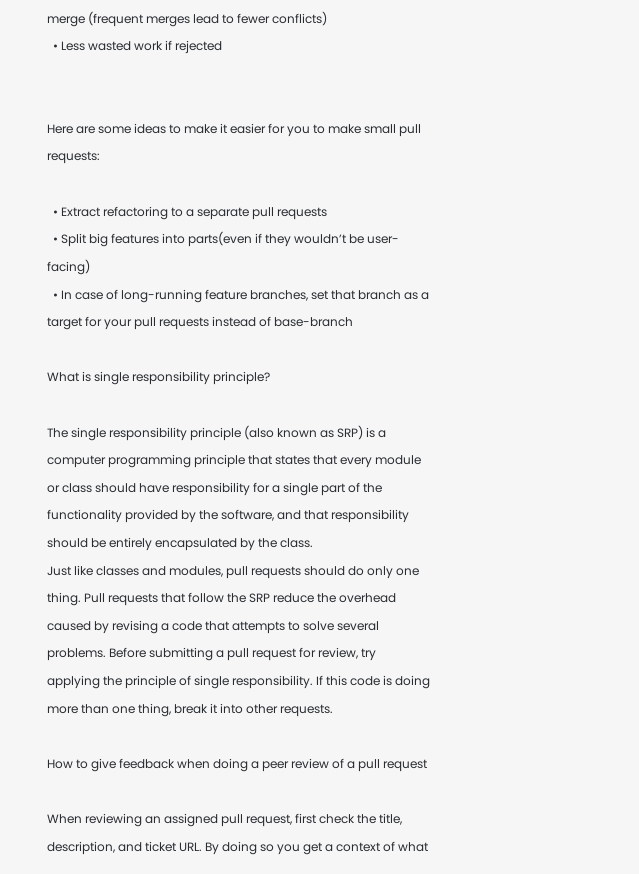merge (frequent merges lead to fewer conflicts)
  • Less wasted work if rejected


Here are some ideas to make it easier for you to make small pull requests:

  • Extract refactoring to a separate pull requests
  • Split big features into parts(even if they wouldn’t be user-facing)
  • In case of long-running feature branches, set that branch as a target for your pull requests instead of base-branch

What is single responsibility principle?

The single responsibility principle (also known as SRP) is a computer programming principle that states that every module or class should have responsibility for a single part of the functionality provided by the software, and that responsibility should be entirely encapsulated by the class.
Just like classes and modules, pull requests should do only one thing. Pull requests that follow the SRP reduce the overhead caused by revising a code that attempts to solve several problems. Before submitting a pull request for review, try applying the principle of single responsibility. If this code is doing more than one thing, break it into other requests.

How to give feedback when doing a peer review of a pull request

When reviewing an assigned pull request, first check the title, description, and ticket URL. By doing so you get a context of what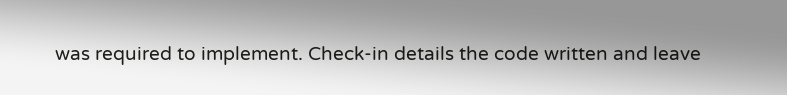was required to implement. Check-in details the code written and leave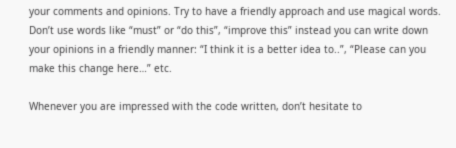your comments and opinions. Try to have a friendly approach and use magical words. Don’t use words like “must” or “do this”, “improve this” instead you can write down your opinions in a friendly manner: “I think it is a better idea to..”, “Please can you make this change here…” etc.

Whenever you are impressed with the code written, don’t hesitate to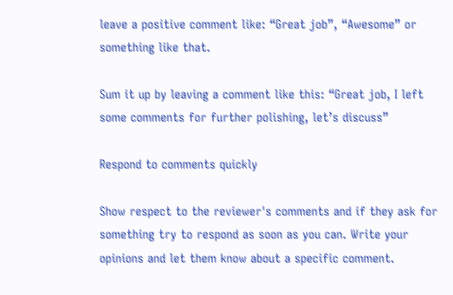leave a positive comment like: “Great job”, “Awesome” or something like that.

Sum it up by leaving a comment like this: “Great job, I left some comments for further polishing, let’s discuss”

Respond to comments quickly

Show respect to the reviewer's comments and if they ask for something try to respond as soon as you can. Write your opinions and let them know about a specific comment.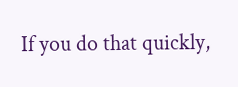If you do that quickly,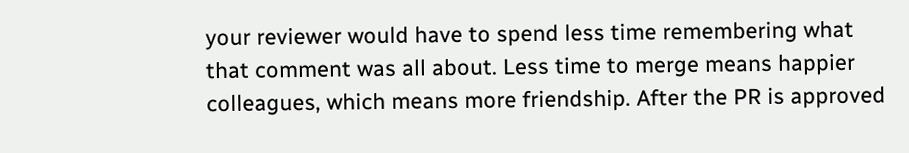your reviewer would have to spend less time remembering what that comment was all about. Less time to merge means happier colleagues, which means more friendship. After the PR is approved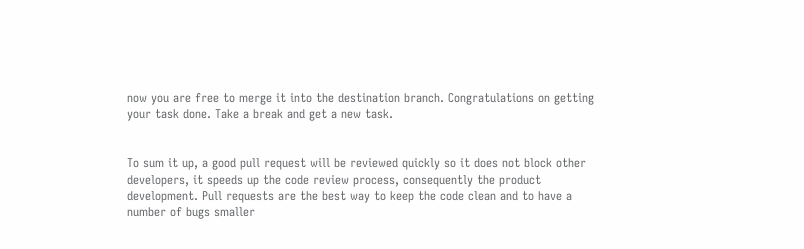now you are free to merge it into the destination branch. Congratulations on getting your task done. Take a break and get a new task.


To sum it up, a good pull request will be reviewed quickly so it does not block other developers, it speeds up the code review process, consequently the product development. Pull requests are the best way to keep the code clean and to have a number of bugs smaller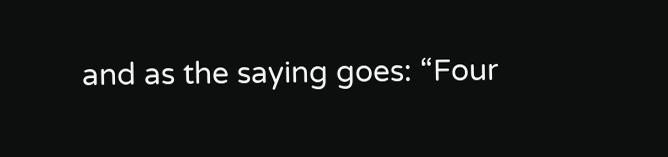and as the saying goes: “Four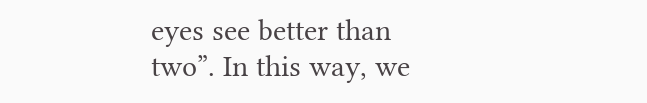eyes see better than two”. In this way, we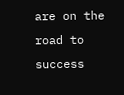are on the road to success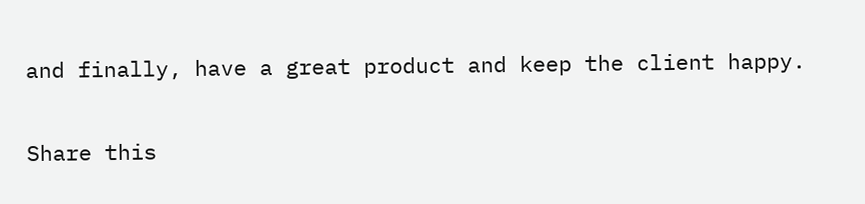and finally, have a great product and keep the client happy.

Share this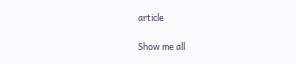article

Show me all